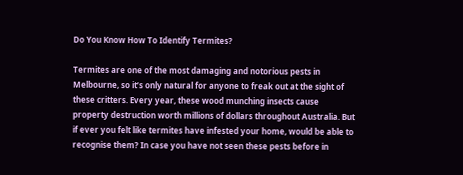Do You Know How To Identify Termites?

Termites are one of the most damaging and notorious pests in Melbourne, so it’s only natural for anyone to freak out at the sight of these critters. Every year, these wood munching insects cause property destruction worth millions of dollars throughout Australia. But if ever you felt like termites have infested your home, would be able to recognise them? In case you have not seen these pests before in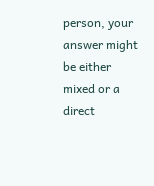person, your answer might be either mixed or a direct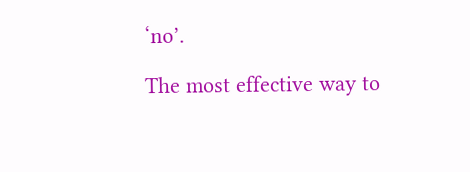‘no’.

The most effective way to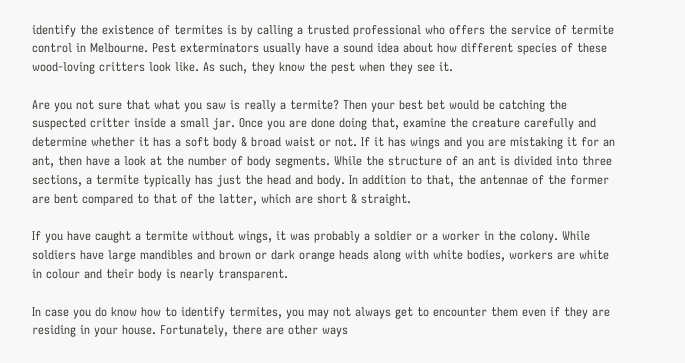identify the existence of termites is by calling a trusted professional who offers the service of termite control in Melbourne. Pest exterminators usually have a sound idea about how different species of these wood-loving critters look like. As such, they know the pest when they see it.

Are you not sure that what you saw is really a termite? Then your best bet would be catching the suspected critter inside a small jar. Once you are done doing that, examine the creature carefully and determine whether it has a soft body & broad waist or not. If it has wings and you are mistaking it for an ant, then have a look at the number of body segments. While the structure of an ant is divided into three sections, a termite typically has just the head and body. In addition to that, the antennae of the former are bent compared to that of the latter, which are short & straight.

If you have caught a termite without wings, it was probably a soldier or a worker in the colony. While soldiers have large mandibles and brown or dark orange heads along with white bodies, workers are white in colour and their body is nearly transparent.

In case you do know how to identify termites, you may not always get to encounter them even if they are residing in your house. Fortunately, there are other ways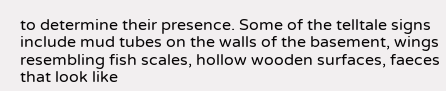to determine their presence. Some of the telltale signs include mud tubes on the walls of the basement, wings resembling fish scales, hollow wooden surfaces, faeces that look like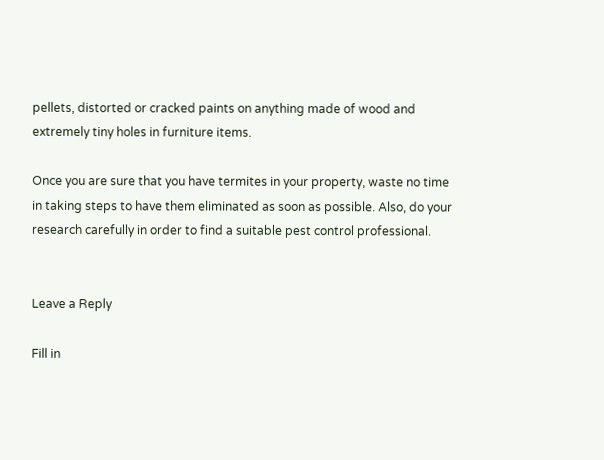pellets, distorted or cracked paints on anything made of wood and extremely tiny holes in furniture items.

Once you are sure that you have termites in your property, waste no time in taking steps to have them eliminated as soon as possible. Also, do your research carefully in order to find a suitable pest control professional.


Leave a Reply

Fill in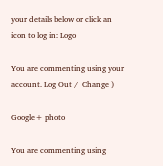your details below or click an icon to log in: Logo

You are commenting using your account. Log Out /  Change )

Google+ photo

You are commenting using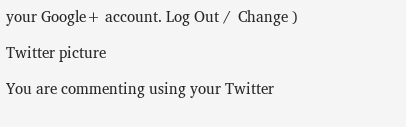your Google+ account. Log Out /  Change )

Twitter picture

You are commenting using your Twitter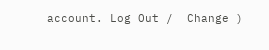account. Log Out /  Change )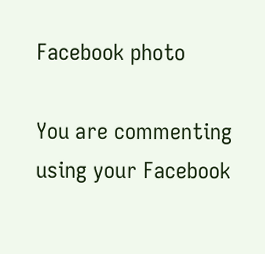Facebook photo

You are commenting using your Facebook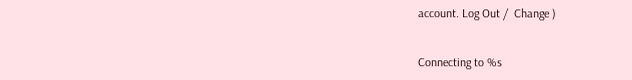account. Log Out /  Change )


Connecting to %s